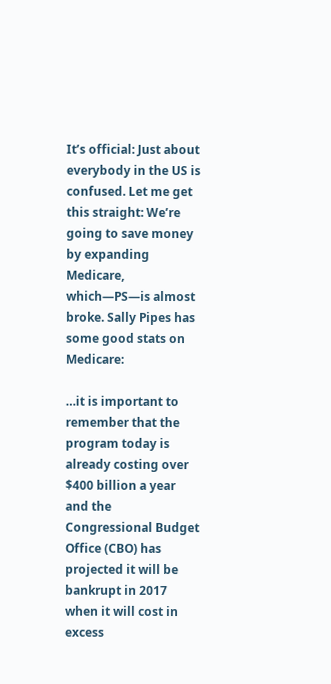It’s official: Just about everybody in the US is confused. Let me get this straight: We’re going to save money by expanding Medicare, which—PS—is almost broke. Sally Pipes has some good stats on Medicare:

…it is important to remember that the program today is already costing over $400 billion a year and the Congressional Budget Office (CBO) has projected it will be bankrupt in 2017 when it will cost in excess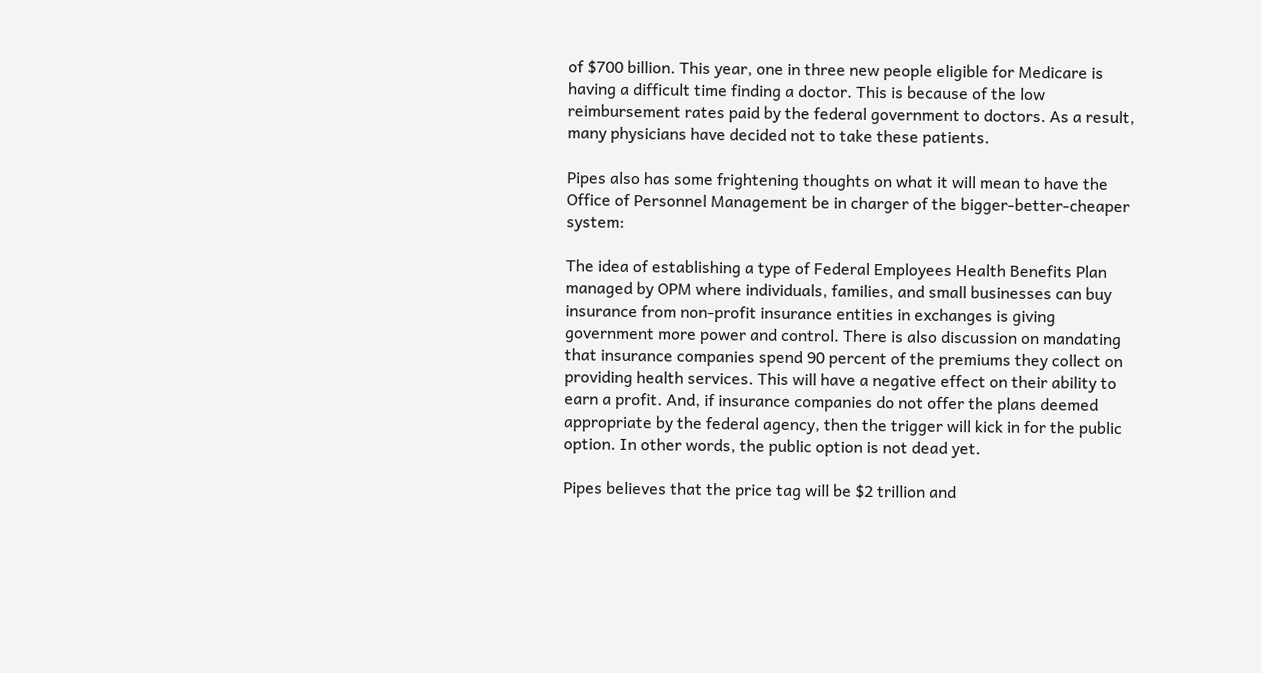of $700 billion. This year, one in three new people eligible for Medicare is having a difficult time finding a doctor. This is because of the low reimbursement rates paid by the federal government to doctors. As a result, many physicians have decided not to take these patients.

Pipes also has some frightening thoughts on what it will mean to have the Office of Personnel Management be in charger of the bigger-better-cheaper system:

The idea of establishing a type of Federal Employees Health Benefits Plan managed by OPM where individuals, families, and small businesses can buy insurance from non-profit insurance entities in exchanges is giving government more power and control. There is also discussion on mandating that insurance companies spend 90 percent of the premiums they collect on providing health services. This will have a negative effect on their ability to earn a profit. And, if insurance companies do not offer the plans deemed appropriate by the federal agency, then the trigger will kick in for the public option. In other words, the public option is not dead yet.

Pipes believes that the price tag will be $2 trillion and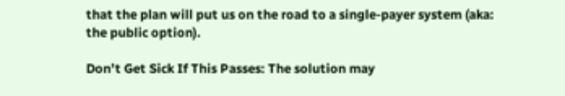that the plan will put us on the road to a single-payer system (aka: the public option).

Don’t Get Sick If This Passes: The solution may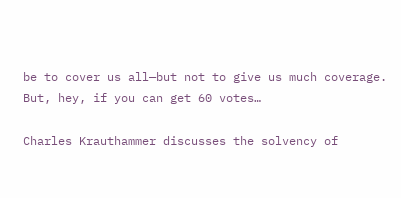be to cover us all—but not to give us much coverage. But, hey, if you can get 60 votes…

Charles Krauthammer discusses the solvency of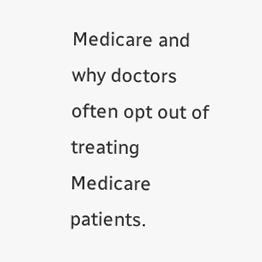Medicare and why doctors often opt out of treating Medicare patients.